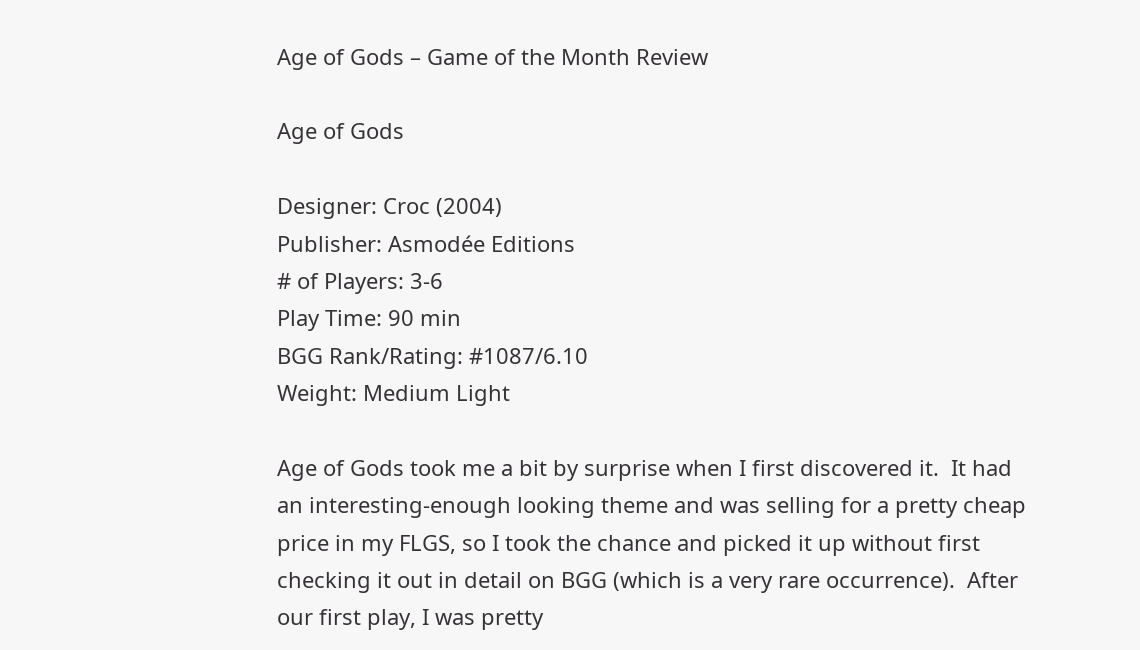Age of Gods – Game of the Month Review

Age of Gods

Designer: Croc (2004)
Publisher: Asmodée Editions
# of Players: 3-6
Play Time: 90 min
BGG Rank/Rating: #1087/6.10
Weight: Medium Light

Age of Gods took me a bit by surprise when I first discovered it.  It had an interesting-enough looking theme and was selling for a pretty cheap price in my FLGS, so I took the chance and picked it up without first checking it out in detail on BGG (which is a very rare occurrence).  After our first play, I was pretty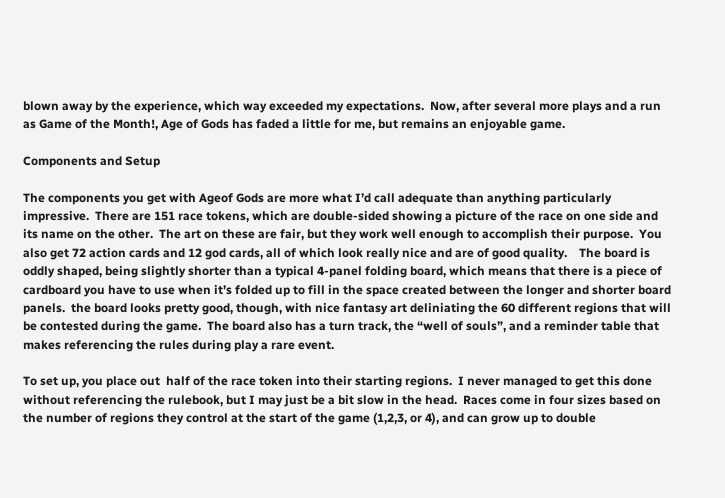blown away by the experience, which way exceeded my expectations.  Now, after several more plays and a run as Game of the Month!, Age of Gods has faded a little for me, but remains an enjoyable game.

Components and Setup

The components you get with Ageof Gods are more what I’d call adequate than anything particularly impressive.  There are 151 race tokens, which are double-sided showing a picture of the race on one side and its name on the other.  The art on these are fair, but they work well enough to accomplish their purpose.  You also get 72 action cards and 12 god cards, all of which look really nice and are of good quality.    The board is oddly shaped, being slightly shorter than a typical 4-panel folding board, which means that there is a piece of cardboard you have to use when it’s folded up to fill in the space created between the longer and shorter board panels.  the board looks pretty good, though, with nice fantasy art deliniating the 60 different regions that will be contested during the game.  The board also has a turn track, the “well of souls”, and a reminder table that makes referencing the rules during play a rare event.

To set up, you place out  half of the race token into their starting regions.  I never managed to get this done without referencing the rulebook, but I may just be a bit slow in the head.  Races come in four sizes based on the number of regions they control at the start of the game (1,2,3, or 4), and can grow up to double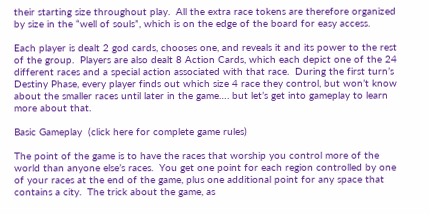their starting size throughout play.  All the extra race tokens are therefore organized by size in the “well of souls”, which is on the edge of the board for easy access.

Each player is dealt 2 god cards, chooses one, and reveals it and its power to the rest of the group.  Players are also dealt 8 Action Cards, which each depict one of the 24 different races and a special action associated with that race.  During the first turn’s Destiny Phase, every player finds out which size 4 race they control, but won’t know about the smaller races until later in the game…. but let’s get into gameplay to learn more about that.

Basic Gameplay  (click here for complete game rules)

The point of the game is to have the races that worship you control more of the world than anyone else’s races.  You get one point for each region controlled by one of your races at the end of the game, plus one additional point for any space that contains a city.  The trick about the game, as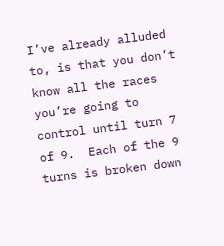I’ve already alluded to, is that you don’t know all the races you’re going to control until turn 7 of 9.  Each of the 9 turns is broken down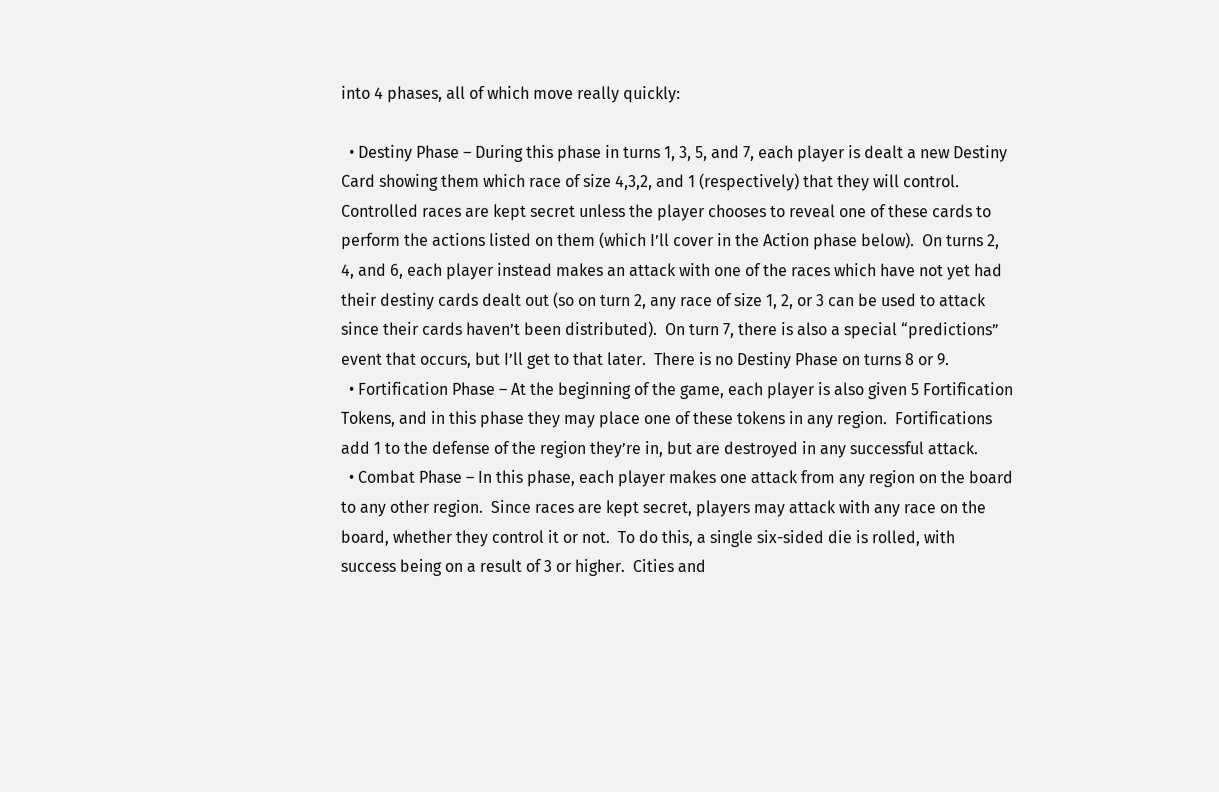into 4 phases, all of which move really quickly:

  • Destiny Phase – During this phase in turns 1, 3, 5, and 7, each player is dealt a new Destiny Card showing them which race of size 4,3,2, and 1 (respectively) that they will control.  Controlled races are kept secret unless the player chooses to reveal one of these cards to perform the actions listed on them (which I’ll cover in the Action phase below).  On turns 2, 4, and 6, each player instead makes an attack with one of the races which have not yet had their destiny cards dealt out (so on turn 2, any race of size 1, 2, or 3 can be used to attack since their cards haven’t been distributed).  On turn 7, there is also a special “predictions” event that occurs, but I’ll get to that later.  There is no Destiny Phase on turns 8 or 9.
  • Fortification Phase – At the beginning of the game, each player is also given 5 Fortification Tokens, and in this phase they may place one of these tokens in any region.  Fortifications add 1 to the defense of the region they’re in, but are destroyed in any successful attack.
  • Combat Phase – In this phase, each player makes one attack from any region on the board to any other region.  Since races are kept secret, players may attack with any race on the board, whether they control it or not.  To do this, a single six-sided die is rolled, with success being on a result of 3 or higher.  Cities and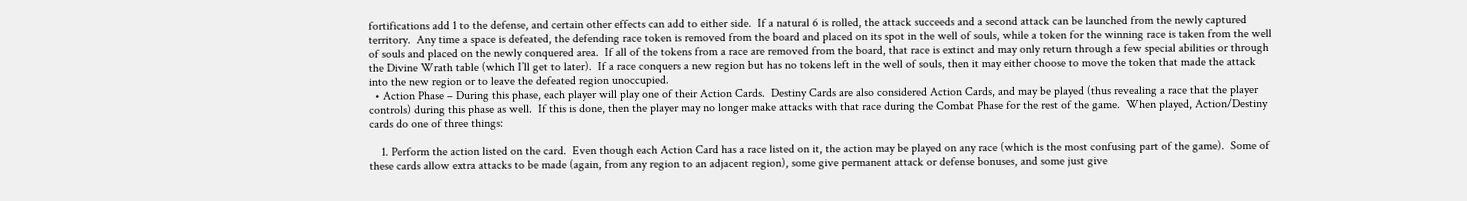fortifications add 1 to the defense, and certain other effects can add to either side.  If a natural 6 is rolled, the attack succeeds and a second attack can be launched from the newly captured territory.  Any time a space is defeated, the defending race token is removed from the board and placed on its spot in the well of souls, while a token for the winning race is taken from the well of souls and placed on the newly conquered area.  If all of the tokens from a race are removed from the board, that race is extinct and may only return through a few special abilities or through the Divine Wrath table (which I’ll get to later).  If a race conquers a new region but has no tokens left in the well of souls, then it may either choose to move the token that made the attack into the new region or to leave the defeated region unoccupied.
  • Action Phase – During this phase, each player will play one of their Action Cards.  Destiny Cards are also considered Action Cards, and may be played (thus revealing a race that the player controls) during this phase as well.  If this is done, then the player may no longer make attacks with that race during the Combat Phase for the rest of the game.  When played, Action/Destiny cards do one of three things:

    1. Perform the action listed on the card.  Even though each Action Card has a race listed on it, the action may be played on any race (which is the most confusing part of the game).  Some of these cards allow extra attacks to be made (again, from any region to an adjacent region), some give permanent attack or defense bonuses, and some just give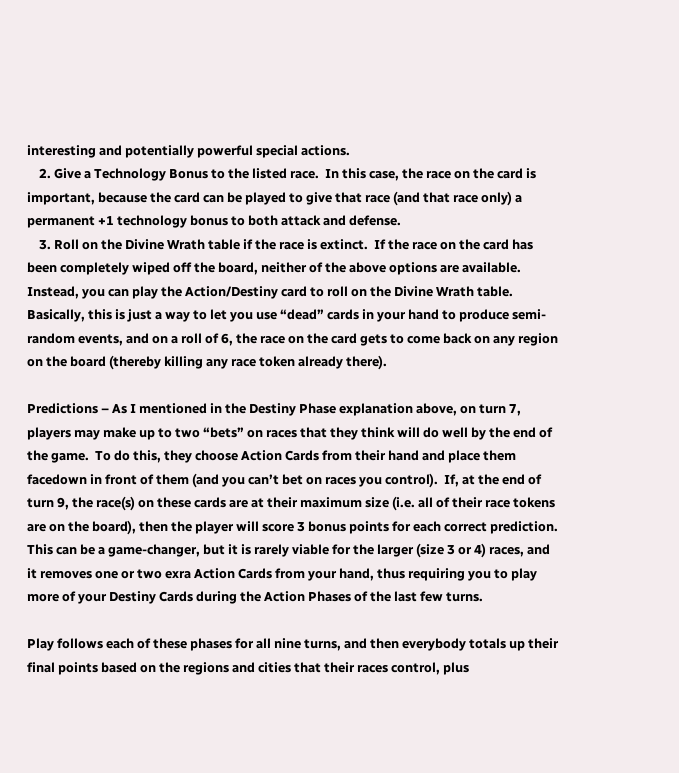interesting and potentially powerful special actions.
    2. Give a Technology Bonus to the listed race.  In this case, the race on the card is important, because the card can be played to give that race (and that race only) a permanent +1 technology bonus to both attack and defense.
    3. Roll on the Divine Wrath table if the race is extinct.  If the race on the card has been completely wiped off the board, neither of the above options are available.  Instead, you can play the Action/Destiny card to roll on the Divine Wrath table.  Basically, this is just a way to let you use “dead” cards in your hand to produce semi-random events, and on a roll of 6, the race on the card gets to come back on any region on the board (thereby killing any race token already there).

Predictions – As I mentioned in the Destiny Phase explanation above, on turn 7, players may make up to two “bets” on races that they think will do well by the end of the game.  To do this, they choose Action Cards from their hand and place them facedown in front of them (and you can’t bet on races you control).  If, at the end of turn 9, the race(s) on these cards are at their maximum size (i.e. all of their race tokens are on the board), then the player will score 3 bonus points for each correct prediction.  This can be a game-changer, but it is rarely viable for the larger (size 3 or 4) races, and it removes one or two exra Action Cards from your hand, thus requiring you to play more of your Destiny Cards during the Action Phases of the last few turns.

Play follows each of these phases for all nine turns, and then everybody totals up their final points based on the regions and cities that their races control, plus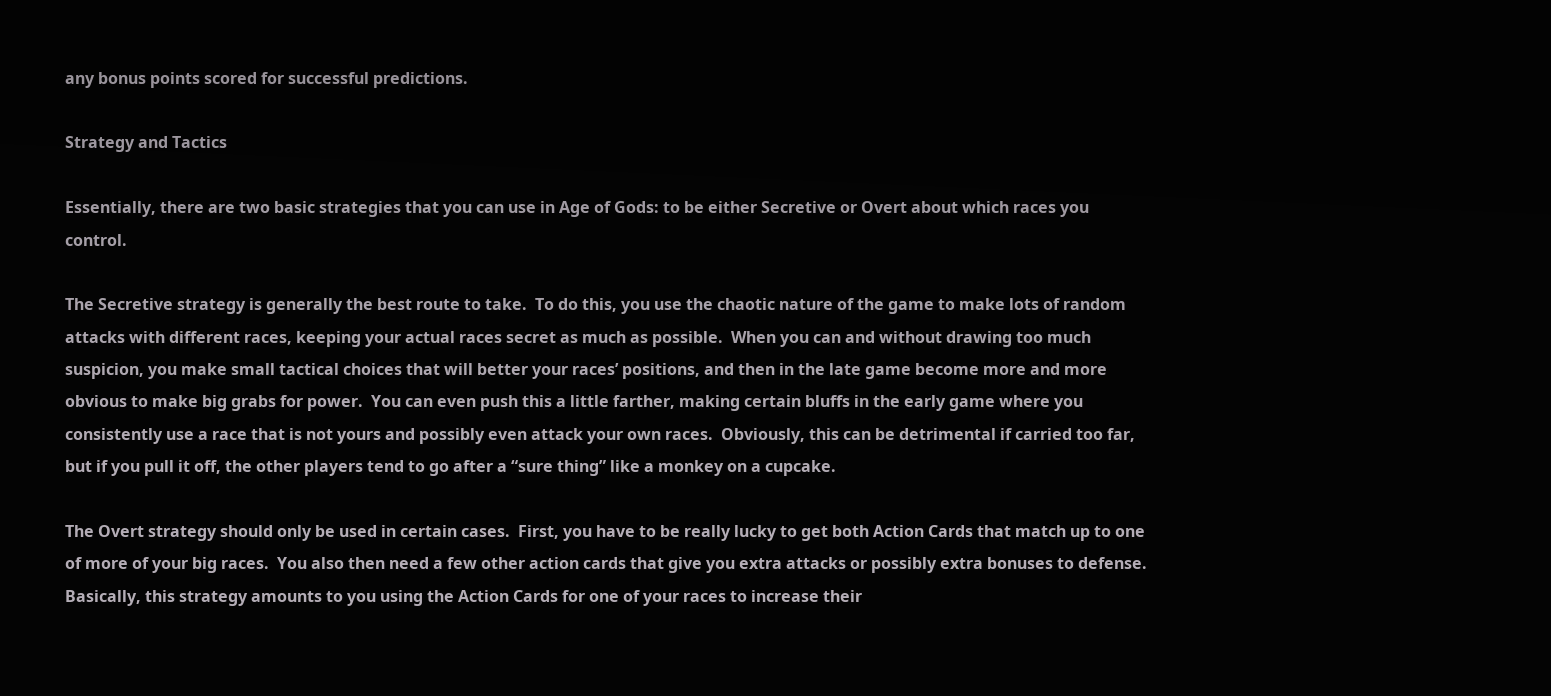any bonus points scored for successful predictions.

Strategy and Tactics

Essentially, there are two basic strategies that you can use in Age of Gods: to be either Secretive or Overt about which races you control.

The Secretive strategy is generally the best route to take.  To do this, you use the chaotic nature of the game to make lots of random attacks with different races, keeping your actual races secret as much as possible.  When you can and without drawing too much suspicion, you make small tactical choices that will better your races’ positions, and then in the late game become more and more obvious to make big grabs for power.  You can even push this a little farther, making certain bluffs in the early game where you consistently use a race that is not yours and possibly even attack your own races.  Obviously, this can be detrimental if carried too far, but if you pull it off, the other players tend to go after a “sure thing” like a monkey on a cupcake.

The Overt strategy should only be used in certain cases.  First, you have to be really lucky to get both Action Cards that match up to one of more of your big races.  You also then need a few other action cards that give you extra attacks or possibly extra bonuses to defense.  Basically, this strategy amounts to you using the Action Cards for one of your races to increase their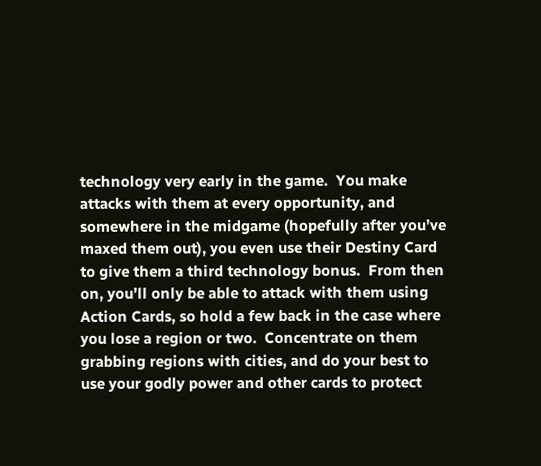technology very early in the game.  You make attacks with them at every opportunity, and somewhere in the midgame (hopefully after you’ve maxed them out), you even use their Destiny Card to give them a third technology bonus.  From then on, you’ll only be able to attack with them using Action Cards, so hold a few back in the case where you lose a region or two.  Concentrate on them grabbing regions with cities, and do your best to use your godly power and other cards to protect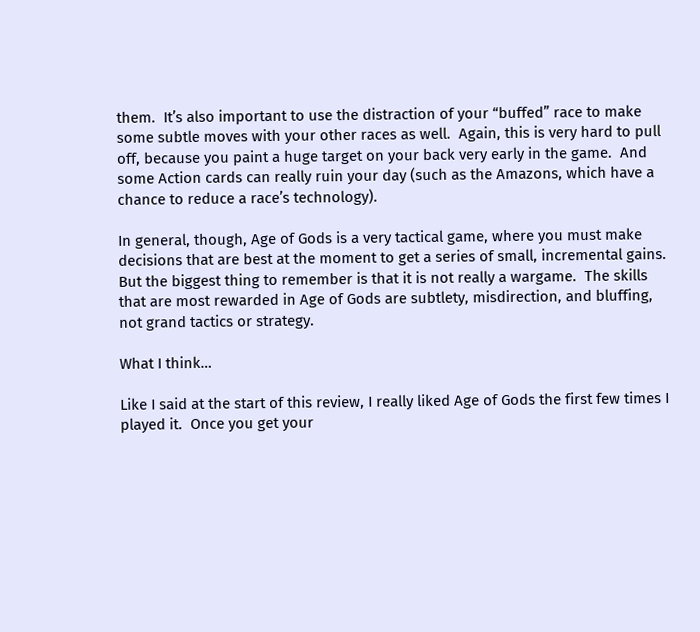them.  It’s also important to use the distraction of your “buffed” race to make some subtle moves with your other races as well.  Again, this is very hard to pull off, because you paint a huge target on your back very early in the game.  And some Action cards can really ruin your day (such as the Amazons, which have a chance to reduce a race’s technology).

In general, though, Age of Gods is a very tactical game, where you must make decisions that are best at the moment to get a series of small, incremental gains.  But the biggest thing to remember is that it is not really a wargame.  The skills that are most rewarded in Age of Gods are subtlety, misdirection, and bluffing, not grand tactics or strategy.

What I think…

Like I said at the start of this review, I really liked Age of Gods the first few times I played it.  Once you get your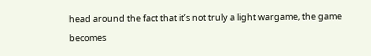head around the fact that it’s not truly a light wargame, the game becomes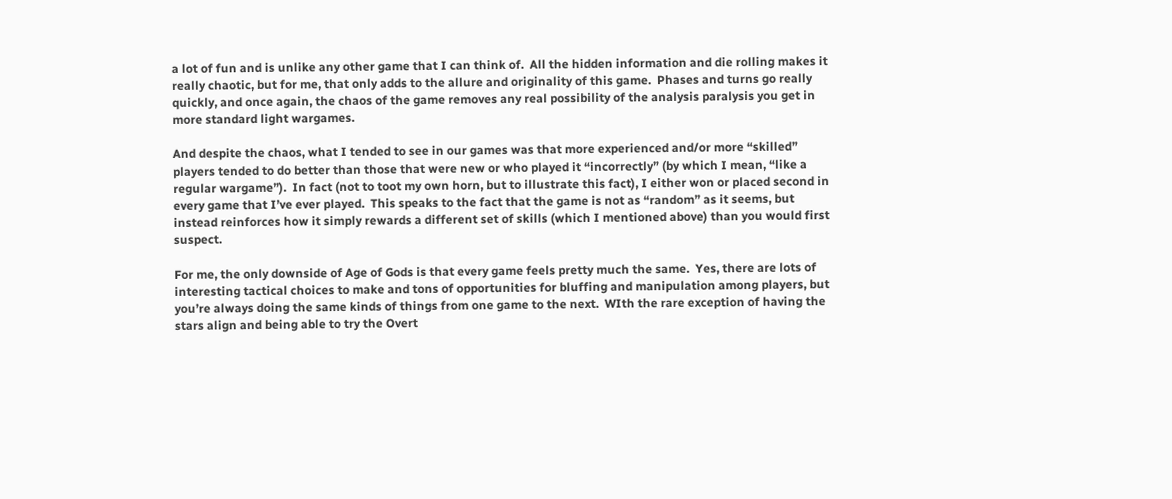a lot of fun and is unlike any other game that I can think of.  All the hidden information and die rolling makes it really chaotic, but for me, that only adds to the allure and originality of this game.  Phases and turns go really quickly, and once again, the chaos of the game removes any real possibility of the analysis paralysis you get in more standard light wargames.

And despite the chaos, what I tended to see in our games was that more experienced and/or more “skilled” players tended to do better than those that were new or who played it “incorrectly” (by which I mean, “like a regular wargame”).  In fact (not to toot my own horn, but to illustrate this fact), I either won or placed second in every game that I’ve ever played.  This speaks to the fact that the game is not as “random” as it seems, but instead reinforces how it simply rewards a different set of skills (which I mentioned above) than you would first suspect.

For me, the only downside of Age of Gods is that every game feels pretty much the same.  Yes, there are lots of interesting tactical choices to make and tons of opportunities for bluffing and manipulation among players, but you’re always doing the same kinds of things from one game to the next.  WIth the rare exception of having the stars align and being able to try the Overt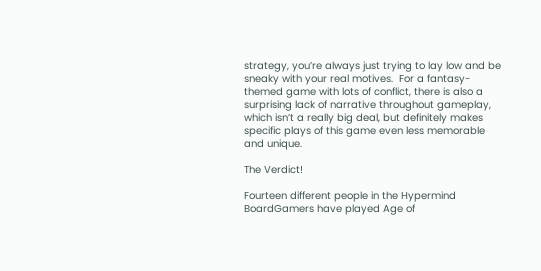strategy, you’re always just trying to lay low and be sneaky with your real motives.  For a fantasy-themed game with lots of conflict, there is also a surprising lack of narrative throughout gameplay, which isn’t a really big deal, but definitely makes specific plays of this game even less memorable and unique.

The Verdict!

Fourteen different people in the Hypermind BoardGamers have played Age of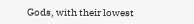Gods, with their lowest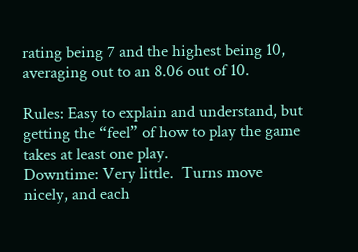rating being 7 and the highest being 10, averaging out to an 8.06 out of 10.

Rules: Easy to explain and understand, but getting the “feel” of how to play the game takes at least one play.
Downtime: Very little.  Turns move nicely, and each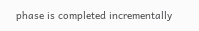phase is completed incrementally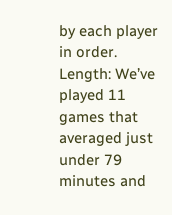by each player in order.
Length: We’ve played 11 games that averaged just under 79 minutes and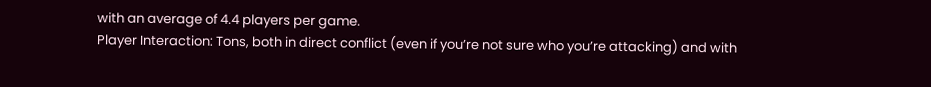with an average of 4.4 players per game.
Player Interaction: Tons, both in direct conflict (even if you’re not sure who you’re attacking) and with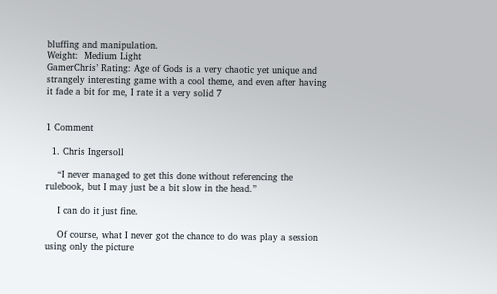bluffing and manipulation.
Weight:  Medium Light
GamerChris’ Rating: Age of Gods is a very chaotic yet unique and strangely interesting game with a cool theme, and even after having it fade a bit for me, I rate it a very solid 7


1 Comment

  1. Chris Ingersoll

    “I never managed to get this done without referencing the rulebook, but I may just be a bit slow in the head.”

    I can do it just fine.

    Of course, what I never got the chance to do was play a session using only the picture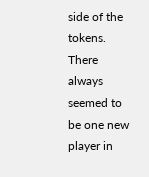side of the tokens. There always seemed to be one new player in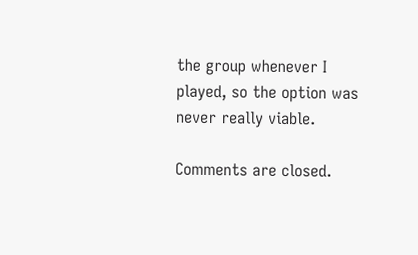the group whenever I played, so the option was never really viable.

Comments are closed.